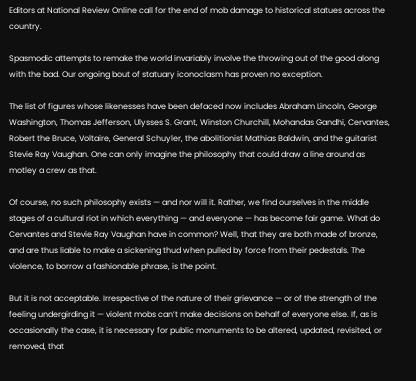Editors at National Review Online call for the end of mob damage to historical statues across the country.

Spasmodic attempts to remake the world invariably involve the throwing out of the good along with the bad. Our ongoing bout of statuary iconoclasm has proven no exception.

The list of figures whose likenesses have been defaced now includes Abraham Lincoln, George Washington, Thomas Jefferson, Ulysses S. Grant, Winston Churchill, Mohandas Gandhi, Cervantes, Robert the Bruce, Voltaire, General Schuyler, the abolitionist Mathias Baldwin, and the guitarist Stevie Ray Vaughan. One can only imagine the philosophy that could draw a line around as motley a crew as that.

Of course, no such philosophy exists — and nor will it. Rather, we find ourselves in the middle stages of a cultural riot in which everything — and everyone — has become fair game. What do Cervantes and Stevie Ray Vaughan have in common? Well, that they are both made of bronze, and are thus liable to make a sickening thud when pulled by force from their pedestals. The violence, to borrow a fashionable phrase, is the point.

But it is not acceptable. Irrespective of the nature of their grievance — or of the strength of the feeling undergirding it — violent mobs can’t make decisions on behalf of everyone else. If, as is occasionally the case, it is necessary for public monuments to be altered, updated, revisited, or removed, that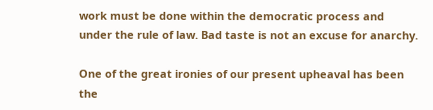work must be done within the democratic process and under the rule of law. Bad taste is not an excuse for anarchy.

One of the great ironies of our present upheaval has been the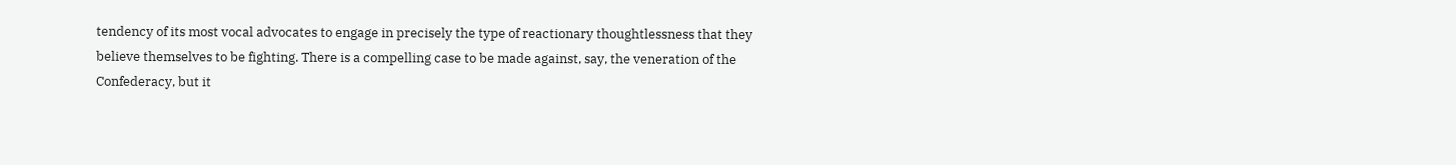tendency of its most vocal advocates to engage in precisely the type of reactionary thoughtlessness that they believe themselves to be fighting. There is a compelling case to be made against, say, the veneration of the Confederacy, but it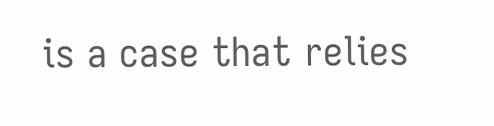is a case that relies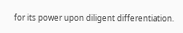for its power upon diligent differentiation.